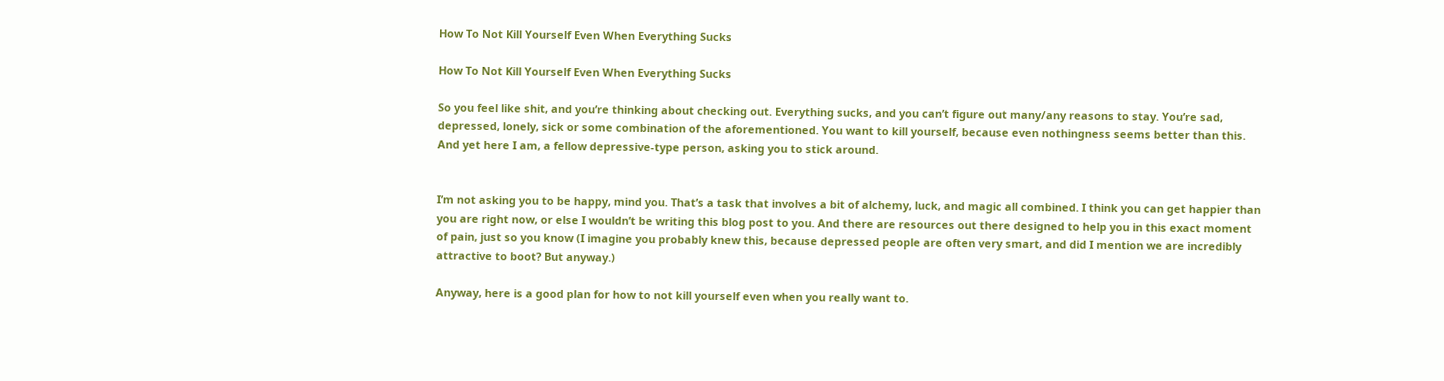How To Not Kill Yourself Even When Everything Sucks

How To Not Kill Yourself Even When Everything Sucks

So you feel like shit, and you’re thinking about checking out. Everything sucks, and you can’t figure out many/any reasons to stay. You’re sad, depressed, lonely, sick or some combination of the aforementioned. You want to kill yourself, because even nothingness seems better than this. And yet here I am, a fellow depressive-type person, asking you to stick around.


I’m not asking you to be happy, mind you. That’s a task that involves a bit of alchemy, luck, and magic all combined. I think you can get happier than you are right now, or else I wouldn’t be writing this blog post to you. And there are resources out there designed to help you in this exact moment of pain, just so you know (I imagine you probably knew this, because depressed people are often very smart, and did I mention we are incredibly attractive to boot? But anyway.)

Anyway, here is a good plan for how to not kill yourself even when you really want to.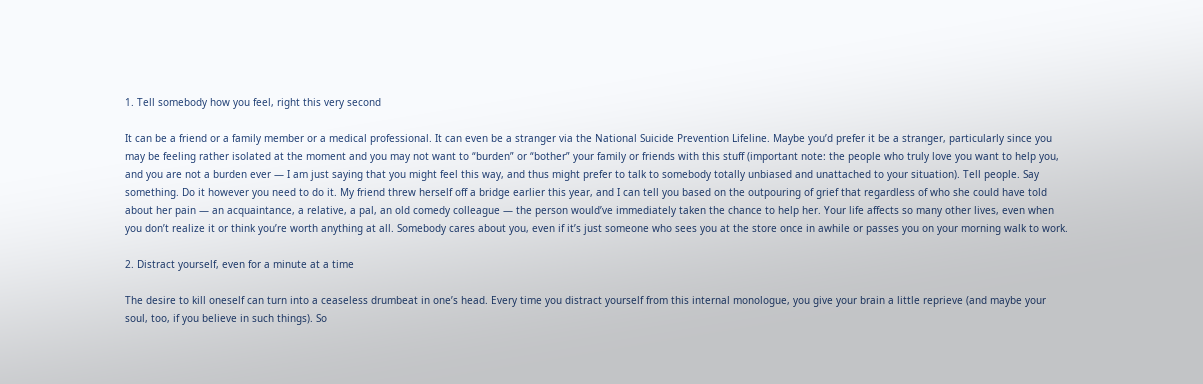1. Tell somebody how you feel, right this very second

It can be a friend or a family member or a medical professional. It can even be a stranger via the National Suicide Prevention Lifeline. Maybe you’d prefer it be a stranger, particularly since you may be feeling rather isolated at the moment and you may not want to “burden” or “bother” your family or friends with this stuff (important note: the people who truly love you want to help you, and you are not a burden ever — I am just saying that you might feel this way, and thus might prefer to talk to somebody totally unbiased and unattached to your situation). Tell people. Say something. Do it however you need to do it. My friend threw herself off a bridge earlier this year, and I can tell you based on the outpouring of grief that regardless of who she could have told about her pain — an acquaintance, a relative, a pal, an old comedy colleague — the person would’ve immediately taken the chance to help her. Your life affects so many other lives, even when you don’t realize it or think you’re worth anything at all. Somebody cares about you, even if it’s just someone who sees you at the store once in awhile or passes you on your morning walk to work.

2. Distract yourself, even for a minute at a time

The desire to kill oneself can turn into a ceaseless drumbeat in one’s head. Every time you distract yourself from this internal monologue, you give your brain a little reprieve (and maybe your soul, too, if you believe in such things). So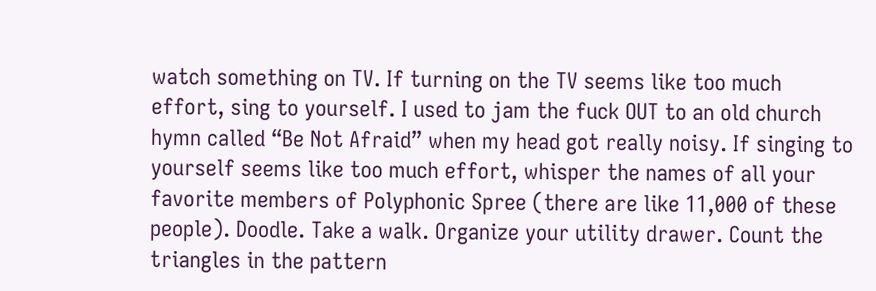watch something on TV. If turning on the TV seems like too much effort, sing to yourself. I used to jam the fuck OUT to an old church hymn called “Be Not Afraid” when my head got really noisy. If singing to yourself seems like too much effort, whisper the names of all your favorite members of Polyphonic Spree (there are like 11,000 of these people). Doodle. Take a walk. Organize your utility drawer. Count the triangles in the pattern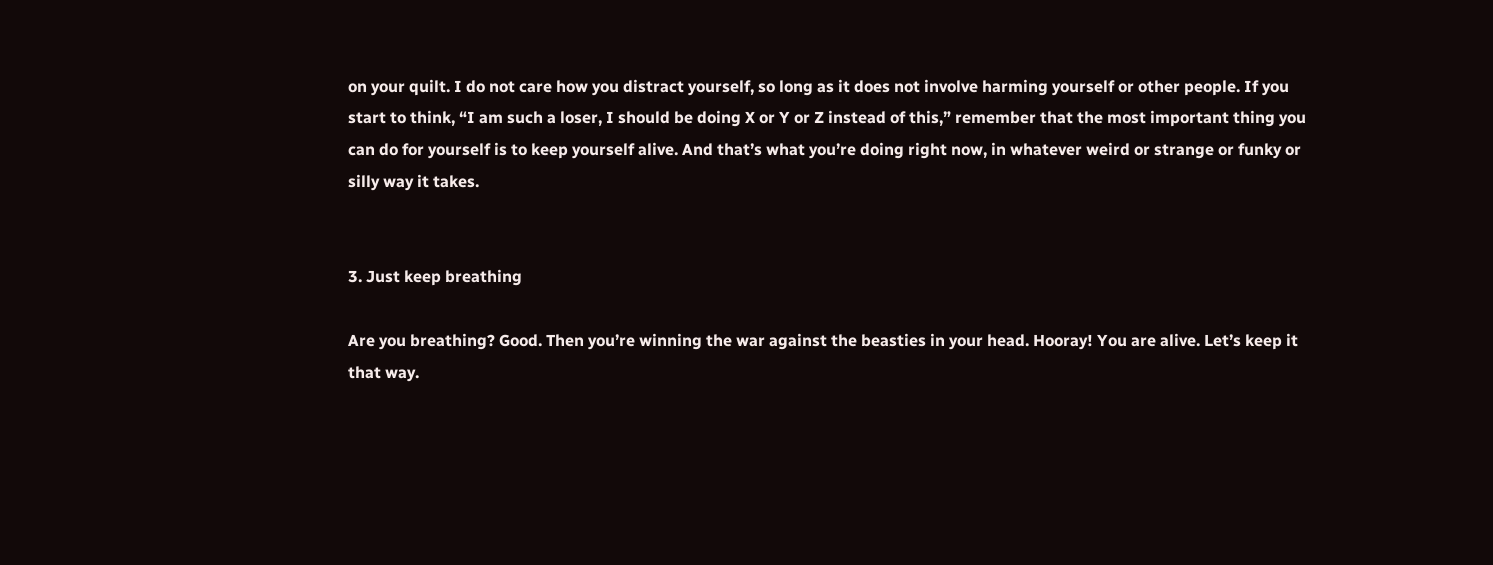on your quilt. I do not care how you distract yourself, so long as it does not involve harming yourself or other people. If you start to think, “I am such a loser, I should be doing X or Y or Z instead of this,” remember that the most important thing you can do for yourself is to keep yourself alive. And that’s what you’re doing right now, in whatever weird or strange or funky or silly way it takes.


3. Just keep breathing

Are you breathing? Good. Then you’re winning the war against the beasties in your head. Hooray! You are alive. Let’s keep it that way.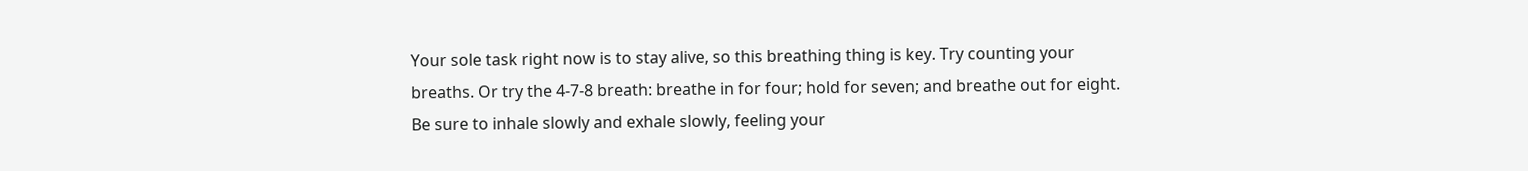Your sole task right now is to stay alive, so this breathing thing is key. Try counting your breaths. Or try the 4-7-8 breath: breathe in for four; hold for seven; and breathe out for eight. Be sure to inhale slowly and exhale slowly, feeling your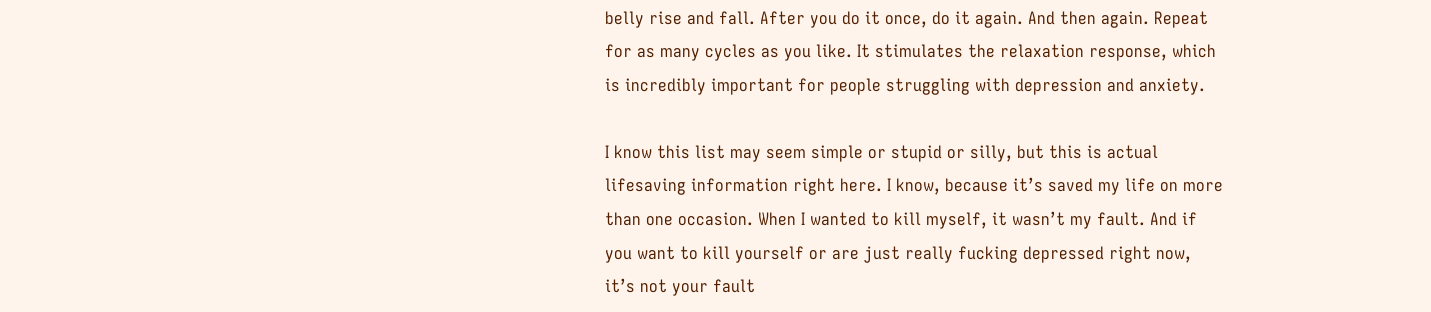belly rise and fall. After you do it once, do it again. And then again. Repeat for as many cycles as you like. It stimulates the relaxation response, which is incredibly important for people struggling with depression and anxiety.

I know this list may seem simple or stupid or silly, but this is actual lifesaving information right here. I know, because it’s saved my life on more than one occasion. When I wanted to kill myself, it wasn’t my fault. And if you want to kill yourself or are just really fucking depressed right now, it’s not your fault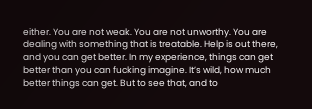either. You are not weak. You are not unworthy. You are dealing with something that is treatable. Help is out there, and you can get better. In my experience, things can get better than you can fucking imagine. It’s wild, how much better things can get. But to see that, and to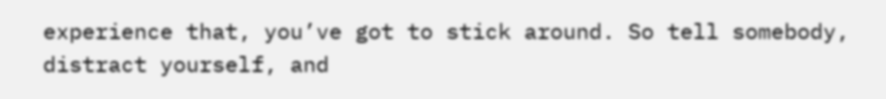experience that, you’ve got to stick around. So tell somebody, distract yourself, and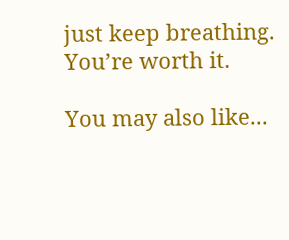just keep breathing. You’re worth it.

You may also like...